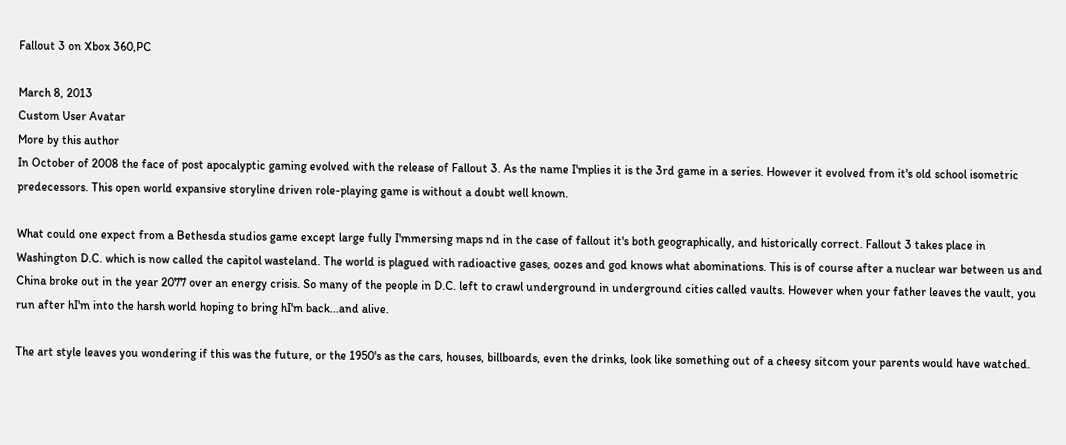Fallout 3 on Xbox 360,PC

March 8, 2013
Custom User Avatar
More by this author
In October of 2008 the face of post apocalyptic gaming evolved with the release of Fallout 3. As the name I'mplies it is the 3rd game in a series. However it evolved from it's old school isometric predecessors. This open world expansive storyline driven role-playing game is without a doubt well known.

What could one expect from a Bethesda studios game except large fully I'mmersing maps nd in the case of fallout it's both geographically, and historically correct. Fallout 3 takes place in Washington D.C. which is now called the capitol wasteland. The world is plagued with radioactive gases, oozes and god knows what abominations. This is of course after a nuclear war between us and China broke out in the year 2077 over an energy crisis. So many of the people in D.C. left to crawl underground in underground cities called vaults. However when your father leaves the vault, you run after hI'm into the harsh world hoping to bring hI'm back...and alive.

The art style leaves you wondering if this was the future, or the 1950's as the cars, houses, billboards, even the drinks, look like something out of a cheesy sitcom your parents would have watched.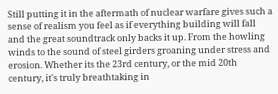Still putting it in the aftermath of nuclear warfare gives such a sense of realism you feel as if everything building will fall and the great soundtrack only backs it up. From the howling winds to the sound of steel girders groaning under stress and erosion. Whether its the 23rd century, or the mid 20th century, it's truly breathtaking in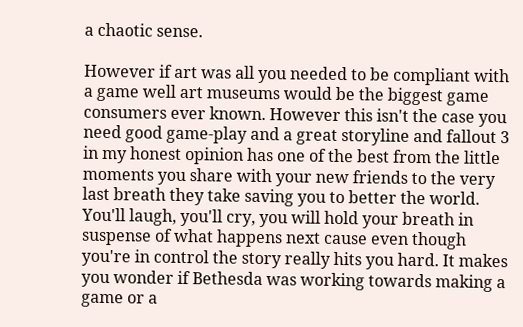a chaotic sense.

However if art was all you needed to be compliant with a game well art museums would be the biggest game consumers ever known. However this isn't the case you need good game-play and a great storyline and fallout 3 in my honest opinion has one of the best from the little moments you share with your new friends to the very last breath they take saving you to better the world. You'll laugh, you'll cry, you will hold your breath in suspense of what happens next cause even though you're in control the story really hits you hard. It makes you wonder if Bethesda was working towards making a game or a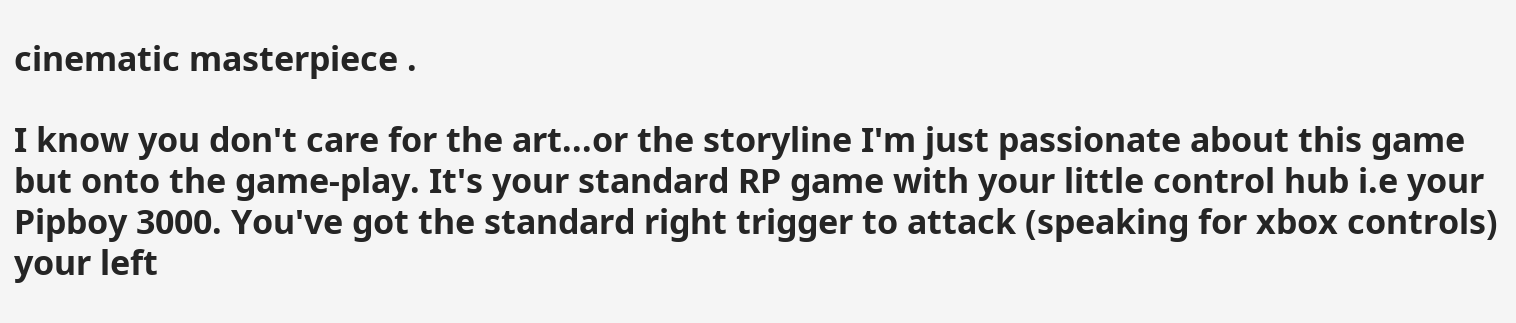cinematic masterpiece .

I know you don't care for the art...or the storyline I'm just passionate about this game but onto the game-play. It's your standard RP game with your little control hub i.e your Pipboy 3000. You've got the standard right trigger to attack (speaking for xbox controls) your left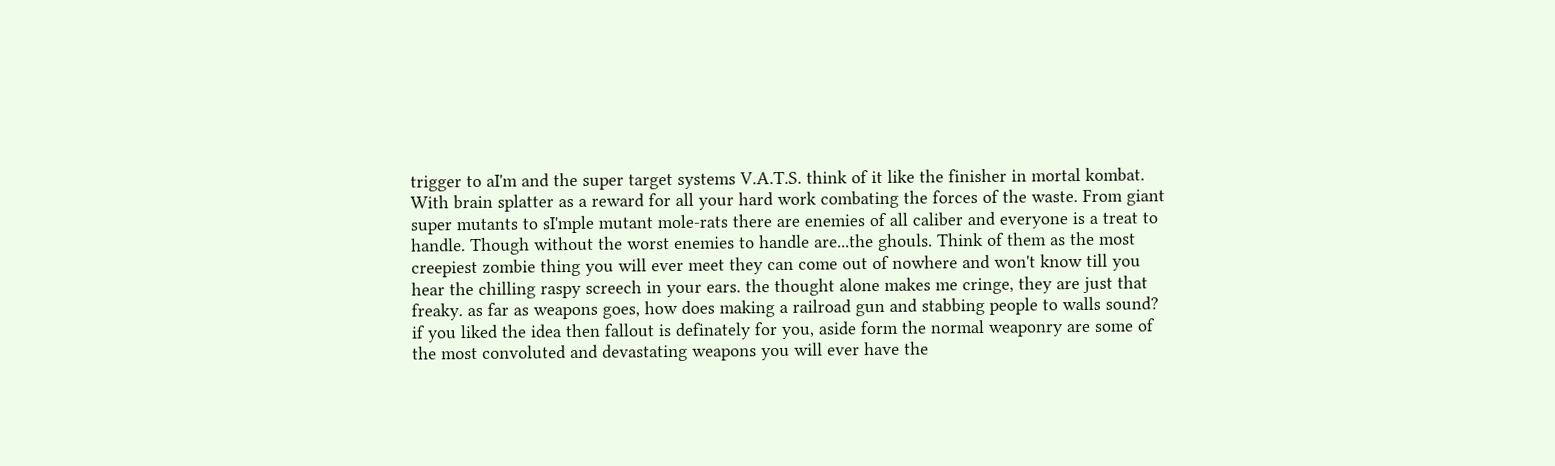trigger to aI'm and the super target systems V.A.T.S. think of it like the finisher in mortal kombat. With brain splatter as a reward for all your hard work combating the forces of the waste. From giant super mutants to sI'mple mutant mole-rats there are enemies of all caliber and everyone is a treat to handle. Though without the worst enemies to handle are...the ghouls. Think of them as the most creepiest zombie thing you will ever meet they can come out of nowhere and won't know till you hear the chilling raspy screech in your ears. the thought alone makes me cringe, they are just that freaky. as far as weapons goes, how does making a railroad gun and stabbing people to walls sound? if you liked the idea then fallout is definately for you, aside form the normal weaponry are some of the most convoluted and devastating weapons you will ever have the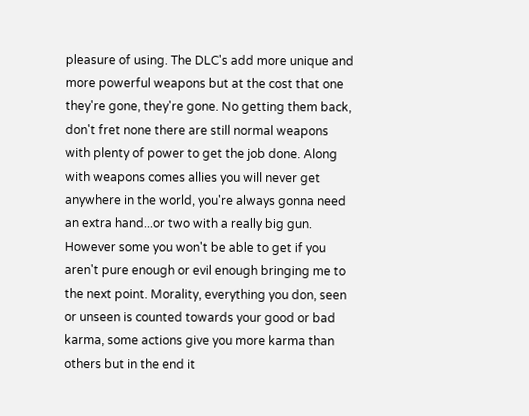pleasure of using. The DLC's add more unique and more powerful weapons but at the cost that one they're gone, they're gone. No getting them back, don't fret none there are still normal weapons with plenty of power to get the job done. Along with weapons comes allies you will never get anywhere in the world, you're always gonna need an extra hand...or two with a really big gun. However some you won't be able to get if you aren't pure enough or evil enough bringing me to the next point. Morality, everything you don, seen or unseen is counted towards your good or bad karma, some actions give you more karma than others but in the end it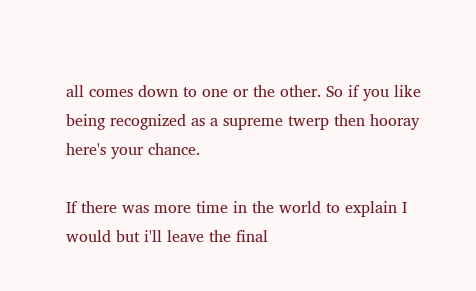all comes down to one or the other. So if you like being recognized as a supreme twerp then hooray here's your chance.

If there was more time in the world to explain I would but i'll leave the final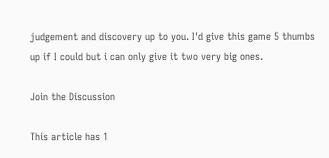judgement and discovery up to you. I'd give this game 5 thumbs up if I could but i can only give it two very big ones.

Join the Discussion

This article has 1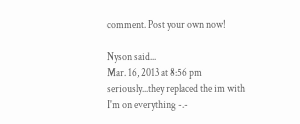comment. Post your own now!

Nyson said...
Mar. 16, 2013 at 8:56 pm
seriously...they replaced the im with I'm on everything -.-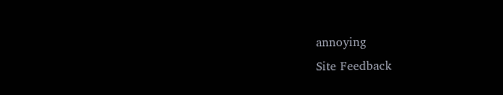annoying
Site Feedback